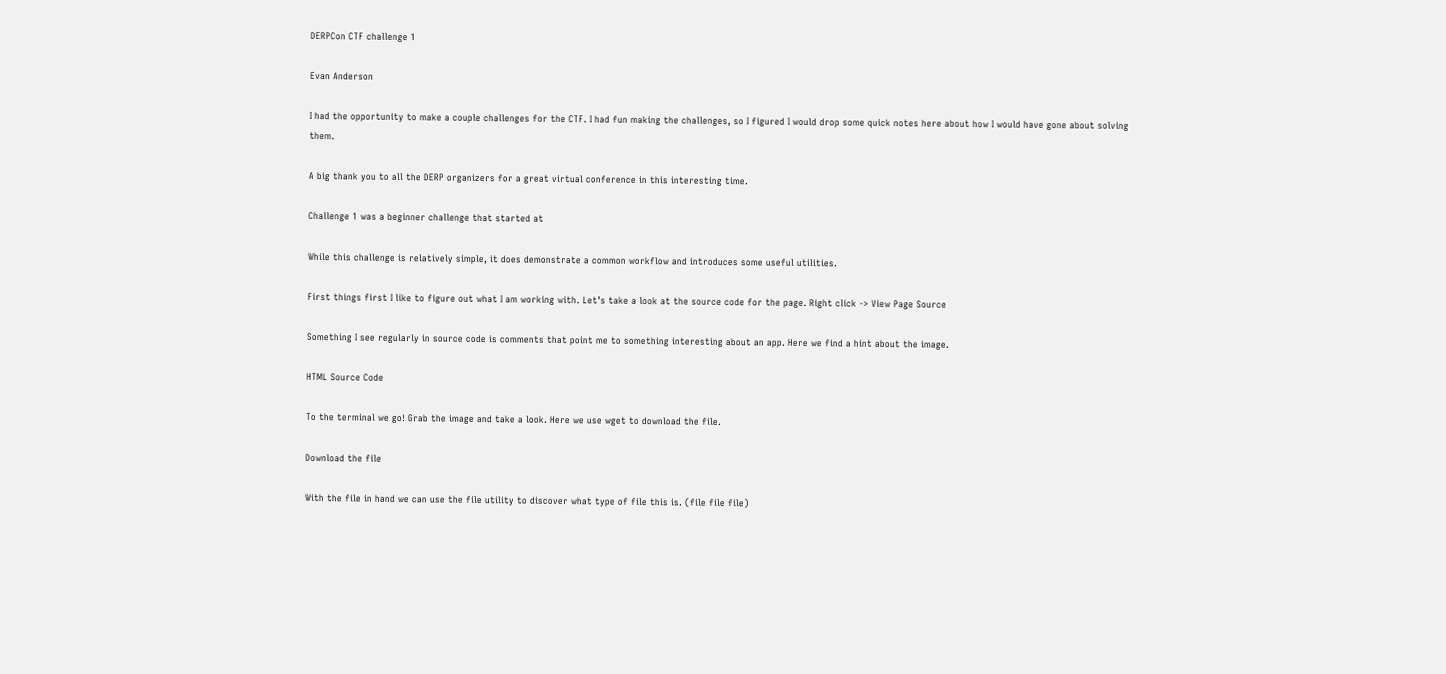DERPCon CTF challenge 1

Evan Anderson

I had the opportunity to make a couple challenges for the CTF. I had fun making the challenges, so I figured I would drop some quick notes here about how I would have gone about solving them.

A big thank you to all the DERP organizers for a great virtual conference in this interesting time.

Challenge 1 was a beginner challenge that started at

While this challenge is relatively simple, it does demonstrate a common workflow and introduces some useful utilities.

First things first I like to figure out what I am working with. Let’s take a look at the source code for the page. Right click -> View Page Source

Something I see regularly in source code is comments that point me to something interesting about an app. Here we find a hint about the image.

HTML Source Code

To the terminal we go! Grab the image and take a look. Here we use wget to download the file.

Download the file

With the file in hand we can use the file utility to discover what type of file this is. (file file file)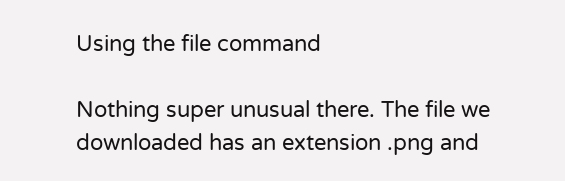Using the file command

Nothing super unusual there. The file we downloaded has an extension .png and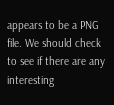appears to be a PNG file. We should check to see if there are any interesting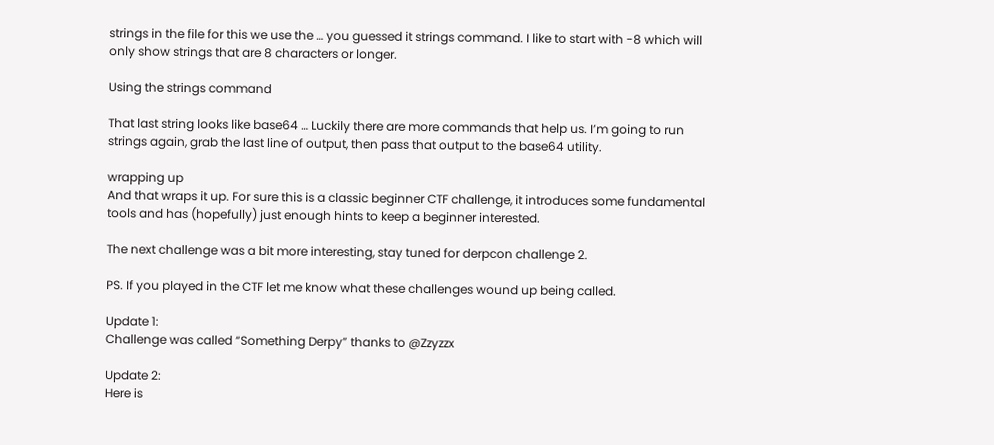strings in the file for this we use the … you guessed it strings command. I like to start with -8 which will only show strings that are 8 characters or longer.

Using the strings command

That last string looks like base64 … Luckily there are more commands that help us. I’m going to run strings again, grab the last line of output, then pass that output to the base64 utility.

wrapping up
And that wraps it up. For sure this is a classic beginner CTF challenge, it introduces some fundamental tools and has (hopefully) just enough hints to keep a beginner interested.

The next challenge was a bit more interesting, stay tuned for derpcon challenge 2.

PS. If you played in the CTF let me know what these challenges wound up being called.

Update 1:
Challenge was called “Something Derpy” thanks to @Zzyzzx

Update 2:
Here is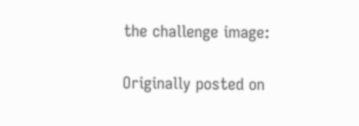the challenge image:

Originally posted on